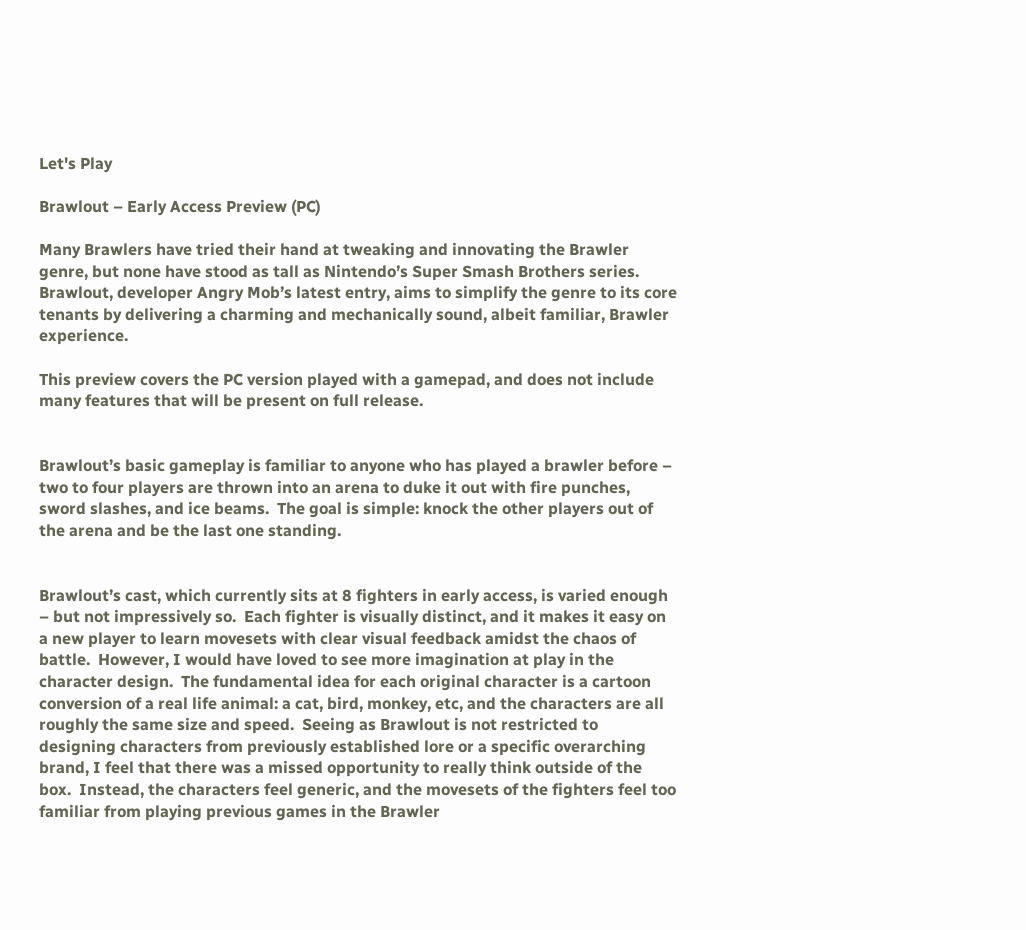Let's Play

Brawlout – Early Access Preview (PC)

Many Brawlers have tried their hand at tweaking and innovating the Brawler genre, but none have stood as tall as Nintendo’s Super Smash Brothers series.  Brawlout, developer Angry Mob’s latest entry, aims to simplify the genre to its core tenants by delivering a charming and mechanically sound, albeit familiar, Brawler experience.

This preview covers the PC version played with a gamepad, and does not include many features that will be present on full release.


Brawlout’s basic gameplay is familiar to anyone who has played a brawler before – two to four players are thrown into an arena to duke it out with fire punches, sword slashes, and ice beams.  The goal is simple: knock the other players out of the arena and be the last one standing.


Brawlout’s cast, which currently sits at 8 fighters in early access, is varied enough – but not impressively so.  Each fighter is visually distinct, and it makes it easy on a new player to learn movesets with clear visual feedback amidst the chaos of battle.  However, I would have loved to see more imagination at play in the character design.  The fundamental idea for each original character is a cartoon conversion of a real life animal: a cat, bird, monkey, etc, and the characters are all roughly the same size and speed.  Seeing as Brawlout is not restricted to designing characters from previously established lore or a specific overarching brand, I feel that there was a missed opportunity to really think outside of the box.  Instead, the characters feel generic, and the movesets of the fighters feel too familiar from playing previous games in the Brawler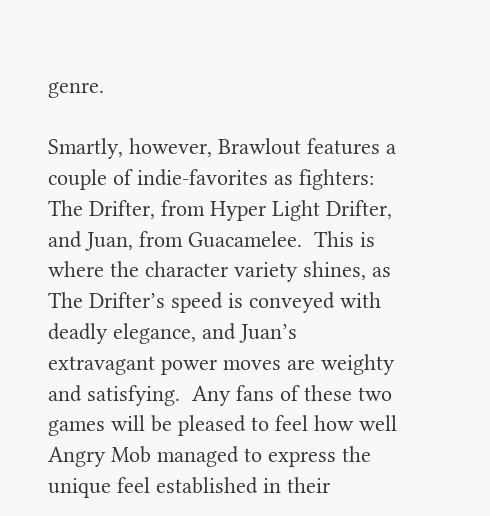genre.

Smartly, however, Brawlout features a couple of indie-favorites as fighters: The Drifter, from Hyper Light Drifter, and Juan, from Guacamelee.  This is where the character variety shines, as The Drifter’s speed is conveyed with deadly elegance, and Juan’s extravagant power moves are weighty and satisfying.  Any fans of these two games will be pleased to feel how well Angry Mob managed to express the unique feel established in their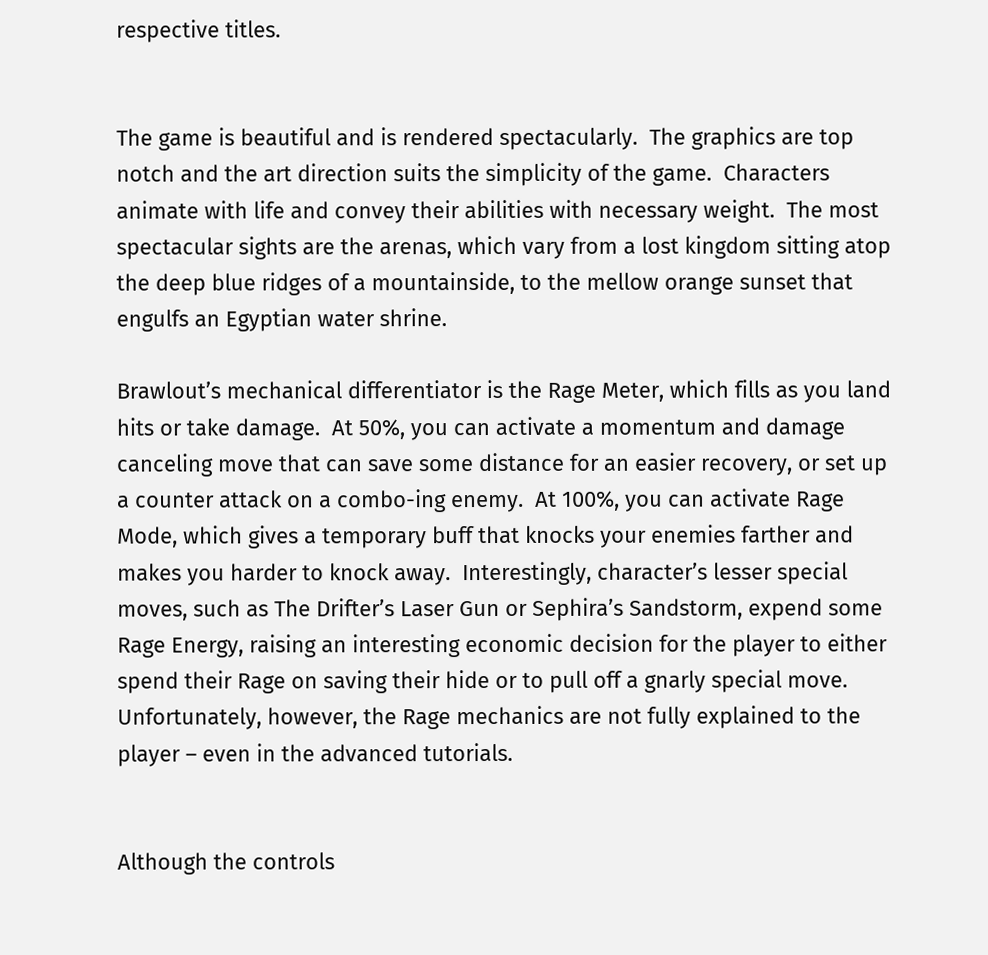respective titles.


The game is beautiful and is rendered spectacularly.  The graphics are top notch and the art direction suits the simplicity of the game.  Characters animate with life and convey their abilities with necessary weight.  The most spectacular sights are the arenas, which vary from a lost kingdom sitting atop the deep blue ridges of a mountainside, to the mellow orange sunset that engulfs an Egyptian water shrine.

Brawlout’s mechanical differentiator is the Rage Meter, which fills as you land hits or take damage.  At 50%, you can activate a momentum and damage canceling move that can save some distance for an easier recovery, or set up a counter attack on a combo-ing enemy.  At 100%, you can activate Rage Mode, which gives a temporary buff that knocks your enemies farther and makes you harder to knock away.  Interestingly, character’s lesser special moves, such as The Drifter’s Laser Gun or Sephira’s Sandstorm, expend some Rage Energy, raising an interesting economic decision for the player to either spend their Rage on saving their hide or to pull off a gnarly special move.  Unfortunately, however, the Rage mechanics are not fully explained to the player – even in the advanced tutorials.


Although the controls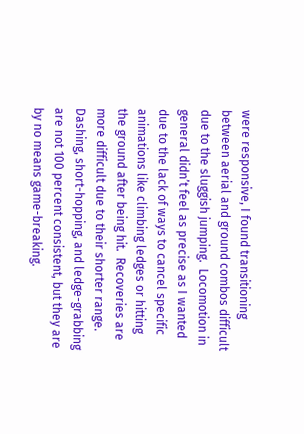were responsive, I found transitioning between aerial and ground combos difficult due to the sluggish jumping.  Locomotion in general didn’t feel as precise as I wanted due to the lack of ways to cancel specific animations like climbing ledges or hitting the ground after being hit.  Recoveries are more difficult due to their shorter range.  Dashing, short-hopping, and ledge-grabbing are not 100 percent consistent, but they are by no means game-breaking.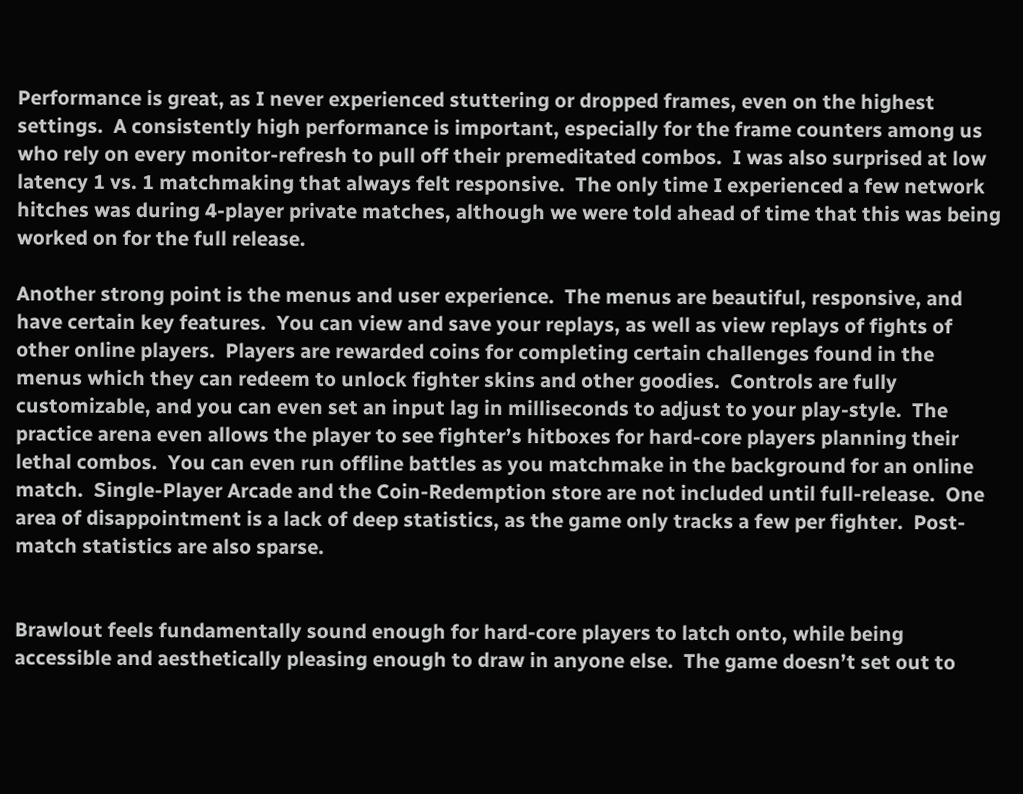Performance is great, as I never experienced stuttering or dropped frames, even on the highest settings.  A consistently high performance is important, especially for the frame counters among us who rely on every monitor-refresh to pull off their premeditated combos.  I was also surprised at low latency 1 vs. 1 matchmaking that always felt responsive.  The only time I experienced a few network hitches was during 4-player private matches, although we were told ahead of time that this was being worked on for the full release.

Another strong point is the menus and user experience.  The menus are beautiful, responsive, and have certain key features.  You can view and save your replays, as well as view replays of fights of other online players.  Players are rewarded coins for completing certain challenges found in the menus which they can redeem to unlock fighter skins and other goodies.  Controls are fully customizable, and you can even set an input lag in milliseconds to adjust to your play-style.  The practice arena even allows the player to see fighter’s hitboxes for hard-core players planning their lethal combos.  You can even run offline battles as you matchmake in the background for an online match.  Single-Player Arcade and the Coin-Redemption store are not included until full-release.  One area of disappointment is a lack of deep statistics, as the game only tracks a few per fighter.  Post-match statistics are also sparse.


Brawlout feels fundamentally sound enough for hard-core players to latch onto, while being accessible and aesthetically pleasing enough to draw in anyone else.  The game doesn’t set out to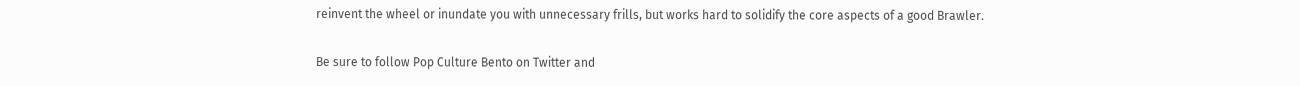reinvent the wheel or inundate you with unnecessary frills, but works hard to solidify the core aspects of a good Brawler.

Be sure to follow Pop Culture Bento on Twitter and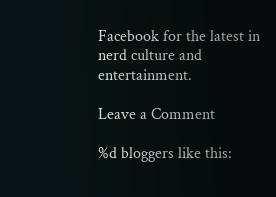Facebook for the latest in nerd culture and entertainment.

Leave a Comment

%d bloggers like this: